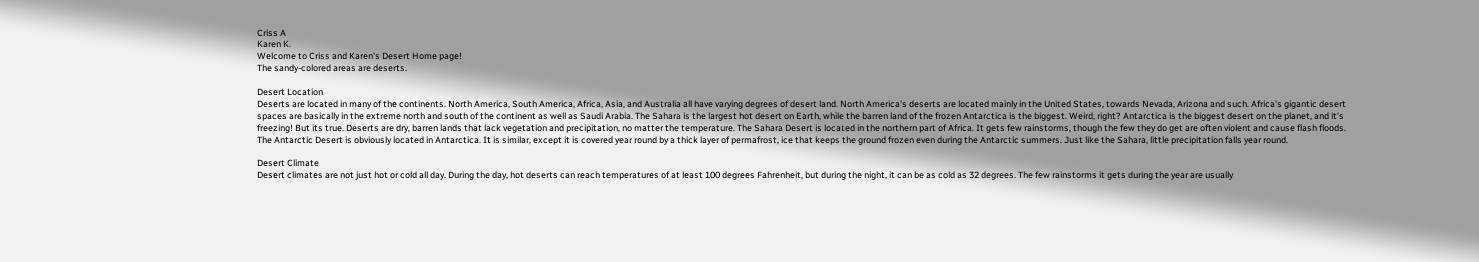Criss A
Karen K.
Welcome to Criss and Karen's Desert Home page!
The sandy-colored areas are deserts.

Desert Location
Deserts are located in many of the continents. North America, South America, Africa, Asia, and Australia all have varying degrees of desert land. North America's deserts are located mainly in the United States, towards Nevada, Arizona and such. Africa's gigantic desert spaces are basically in the extreme north and south of the continent as well as Saudi Arabia. The Sahara is the largest hot desert on Earth, while the barren land of the frozen Antarctica is the biggest. Weird, right? Antarctica is the biggest desert on the planet, and it's freezing! But its true. Deserts are dry, barren lands that lack vegetation and precipitation, no matter the temperature. The Sahara Desert is located in the northern part of Africa. It gets few rainstorms, though the few they do get are often violent and cause flash floods. The Antarctic Desert is obviously located in Antarctica. It is similar, except it is covered year round by a thick layer of permafrost, ice that keeps the ground frozen even during the Antarctic summers. Just like the Sahara, little precipitation falls year round.

Desert Climate
Desert climates are not just hot or cold all day. During the day, hot deserts can reach temperatures of at least 100 degrees Fahrenheit, but during the night, it can be as cold as 32 degrees. The few rainstorms it gets during the year are usually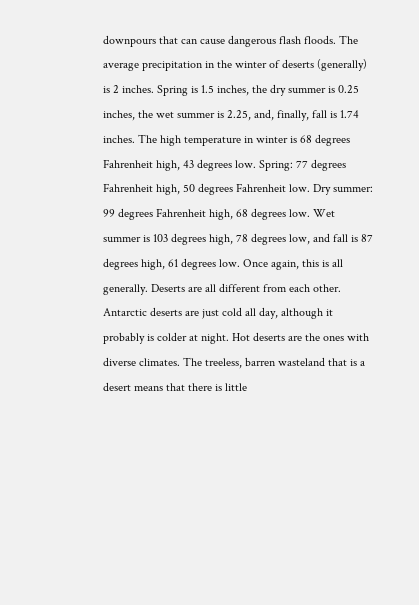downpours that can cause dangerous flash floods. The average precipitation in the winter of deserts (generally) is 2 inches. Spring is 1.5 inches, the dry summer is 0.25 inches, the wet summer is 2.25, and, finally, fall is 1.74 inches. The high temperature in winter is 68 degrees Fahrenheit high, 43 degrees low. Spring: 77 degrees Fahrenheit high, 50 degrees Fahrenheit low. Dry summer: 99 degrees Fahrenheit high, 68 degrees low. Wet summer is 103 degrees high, 78 degrees low, and fall is 87 degrees high, 61 degrees low. Once again, this is all generally. Deserts are all different from each other. Antarctic deserts are just cold all day, although it probably is colder at night. Hot deserts are the ones with diverse climates. The treeless, barren wasteland that is a desert means that there is little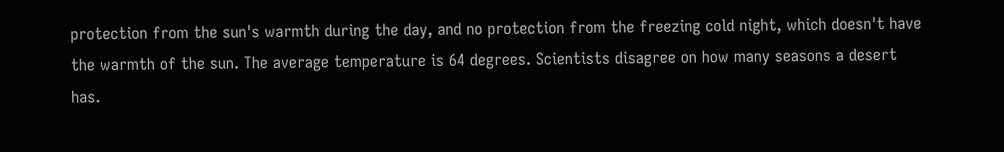protection from the sun's warmth during the day, and no protection from the freezing cold night, which doesn't have the warmth of the sun. The average temperature is 64 degrees. Scientists disagree on how many seasons a desert has.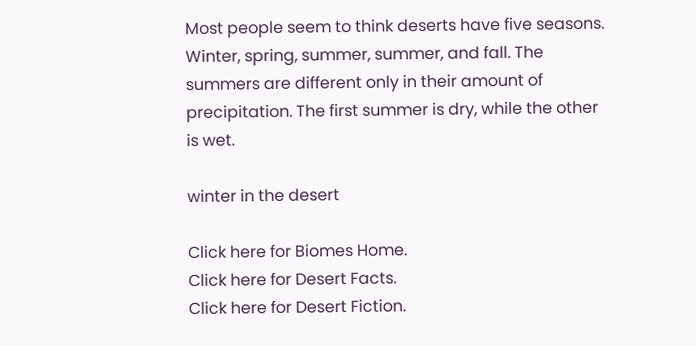Most people seem to think deserts have five seasons. Winter, spring, summer, summer, and fall. The summers are different only in their amount of precipitation. The first summer is dry, while the other is wet.

winter in the desert

Click here for Biomes Home.
Click here for Desert Facts.
Click here for Desert Fiction.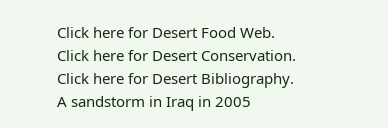Click here for Desert Food Web.
Click here for Desert Conservation.
Click here for Desert Bibliography.
A sandstorm in Iraq in 2005